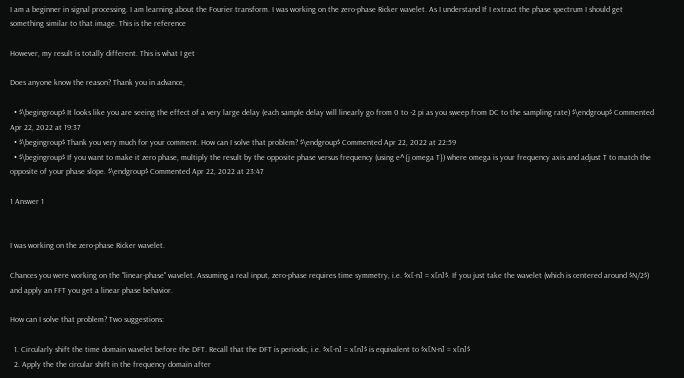I am a beginner in signal processing. I am learning about the Fourier transform. I was working on the zero-phase Ricker wavelet. As I understand If I extract the phase spectrum I should get something similar to that image. This is the reference

However, my result is totally different. This is what I get

Does anyone know the reason? Thank you in advance,

  • $\begingroup$ It looks like you are seeing the effect of a very large delay (each sample delay will linearly go from 0 to -2 pi as you sweep from DC to the sampling rate) $\endgroup$ Commented Apr 22, 2022 at 19:37
  • $\begingroup$ Thank you very much for your comment. How can I solve that problem? $\endgroup$ Commented Apr 22, 2022 at 22:59
  • $\begingroup$ If you want to make it zero phase, multiply the result by the opposite phase versus frequency (using e^{j omega T}) where omega is your frequency axis and adjust T to match the opposite of your phase slope. $\endgroup$ Commented Apr 22, 2022 at 23:47

1 Answer 1


I was working on the zero-phase Ricker wavelet.

Chances you were working on the "linear-phase" wavelet. Assuming a real input, zero-phase requires time symmetry, i.e. $x[-n] = x[n]$. If you just take the wavelet (which is centered around $N/2$) and apply an FFT you get a linear phase behavior.

How can I solve that problem? Two suggestions:

  1. Circularly shift the time domain wavelet before the DFT. Recall that the DFT is periodic, i.e. $x[-n] = x[n]$ is equivalent to $x[N-n] = x[n]$
  2. Apply the the circular shift in the frequency domain after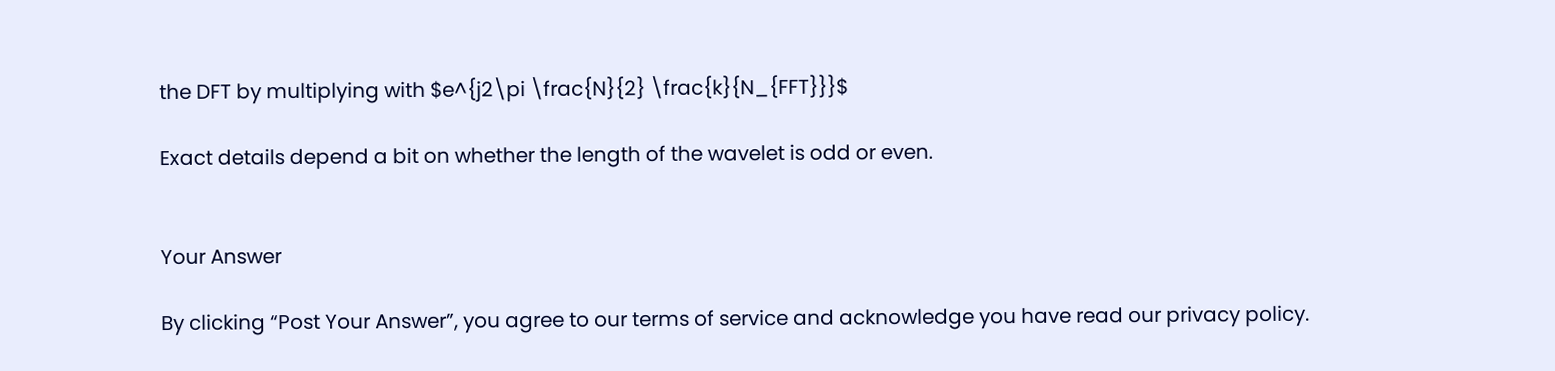the DFT by multiplying with $e^{j2\pi \frac{N}{2} \frac{k}{N_{FFT}}}$

Exact details depend a bit on whether the length of the wavelet is odd or even.


Your Answer

By clicking “Post Your Answer”, you agree to our terms of service and acknowledge you have read our privacy policy.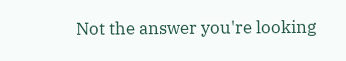Not the answer you're looking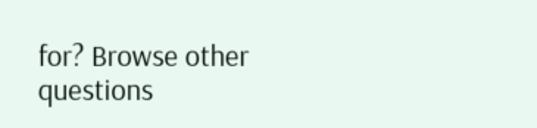for? Browse other questions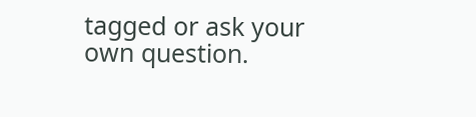tagged or ask your own question.